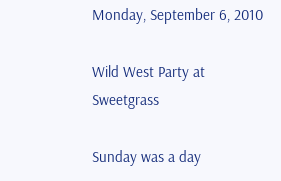Monday, September 6, 2010

Wild West Party at Sweetgrass

Sunday was a day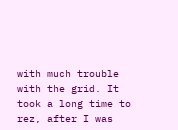with much trouble with the grid. It took a long time to rez, after I was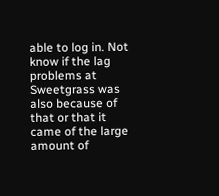able to log in. Not know if the lag problems at Sweetgrass was also because of that or that it came of the large amount of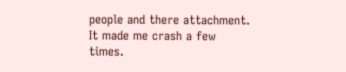people and there attachment. It made me crash a few times.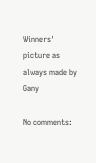Winners' picture as always made by Gany

No comments: